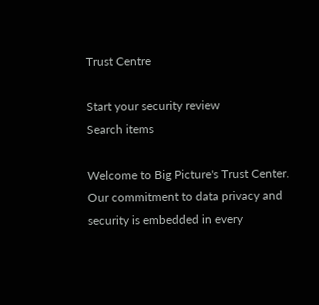Trust Centre

Start your security review
Search items

Welcome to Big Picture's Trust Center. Our commitment to data privacy and security is embedded in every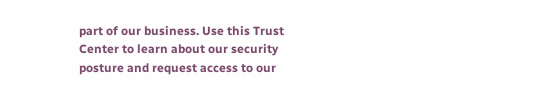part of our business. Use this Trust Center to learn about our security posture and request access to our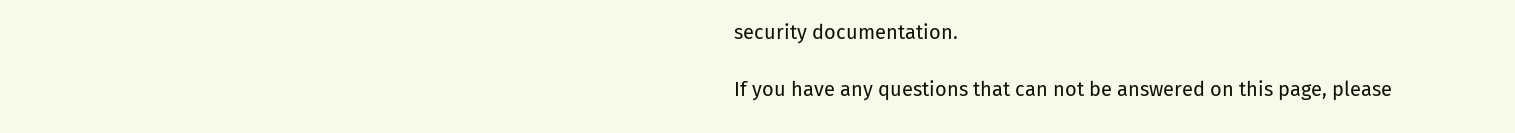security documentation.

If you have any questions that can not be answered on this page, please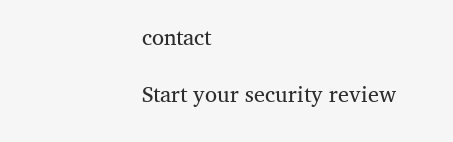contact

Start your security review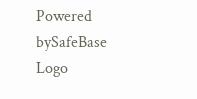Powered bySafeBase Logo